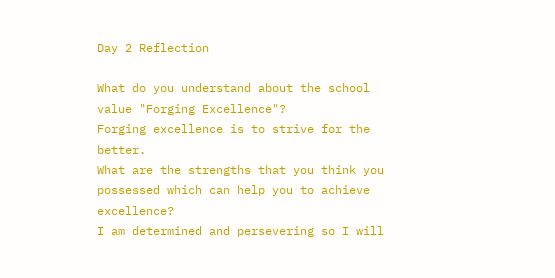Day 2 Reflection

What do you understand about the school value "Forging Excellence"?
Forging excellence is to strive for the better.
What are the strengths that you think you possessed which can help you to achieve excellence?
I am determined and persevering so I will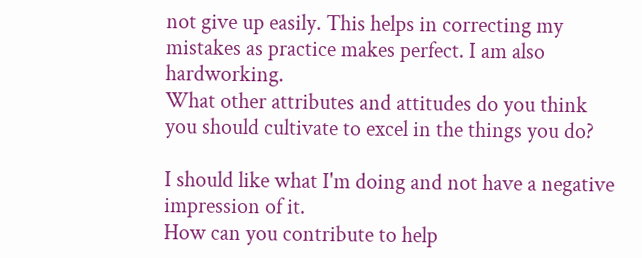not give up easily. This helps in correcting my mistakes as practice makes perfect. I am also hardworking.
What other attributes and attitudes do you think you should cultivate to excel in the things you do?

I should like what I'm doing and not have a negative impression of it.
How can you contribute to help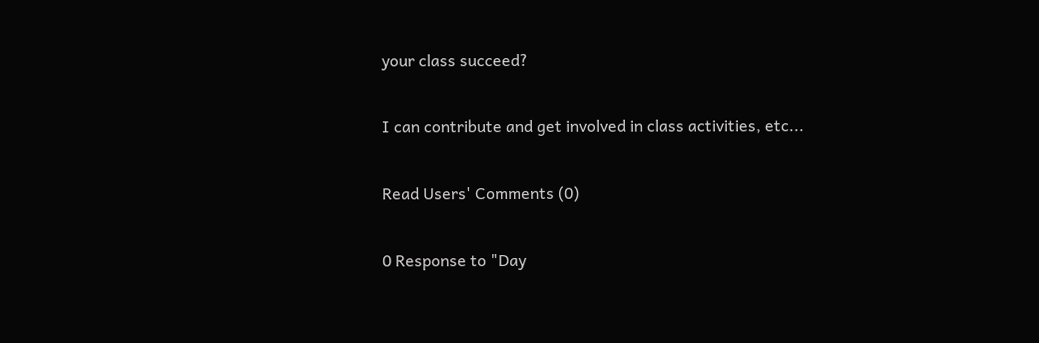your class succeed?

I can contribute and get involved in class activities, etc...

Read Users' Comments (0)

0 Response to "Day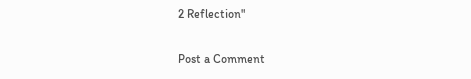2 Reflection"

Post a Comment